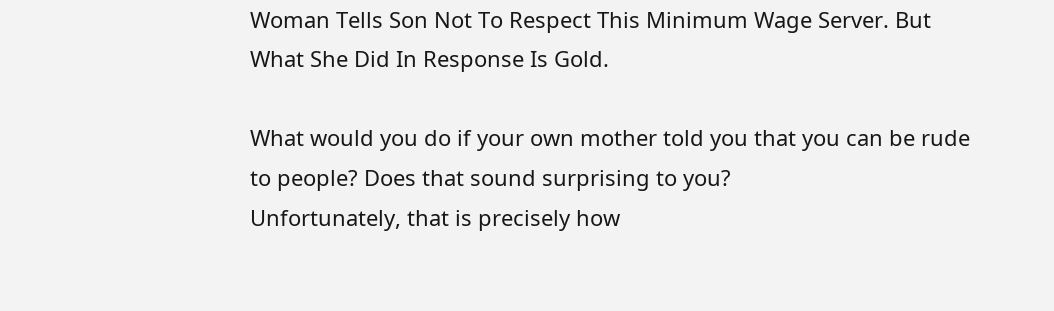Woman Tells Son Not To Respect This Minimum Wage Server. But What She Did In Response Is Gold.

What would you do if your own mother told you that you can be rude to people? Does that sound surprising to you?
Unfortunately, that is precisely how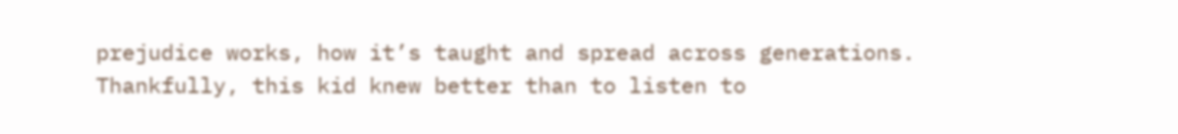prejudice works, how it’s taught and spread across generations. Thankfully, this kid knew better than to listen to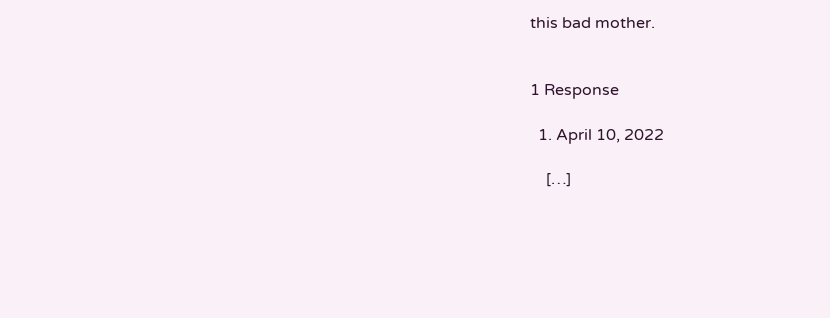this bad mother.


1 Response

  1. April 10, 2022

    […]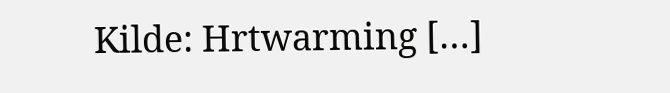Kilde: Hrtwarming […]